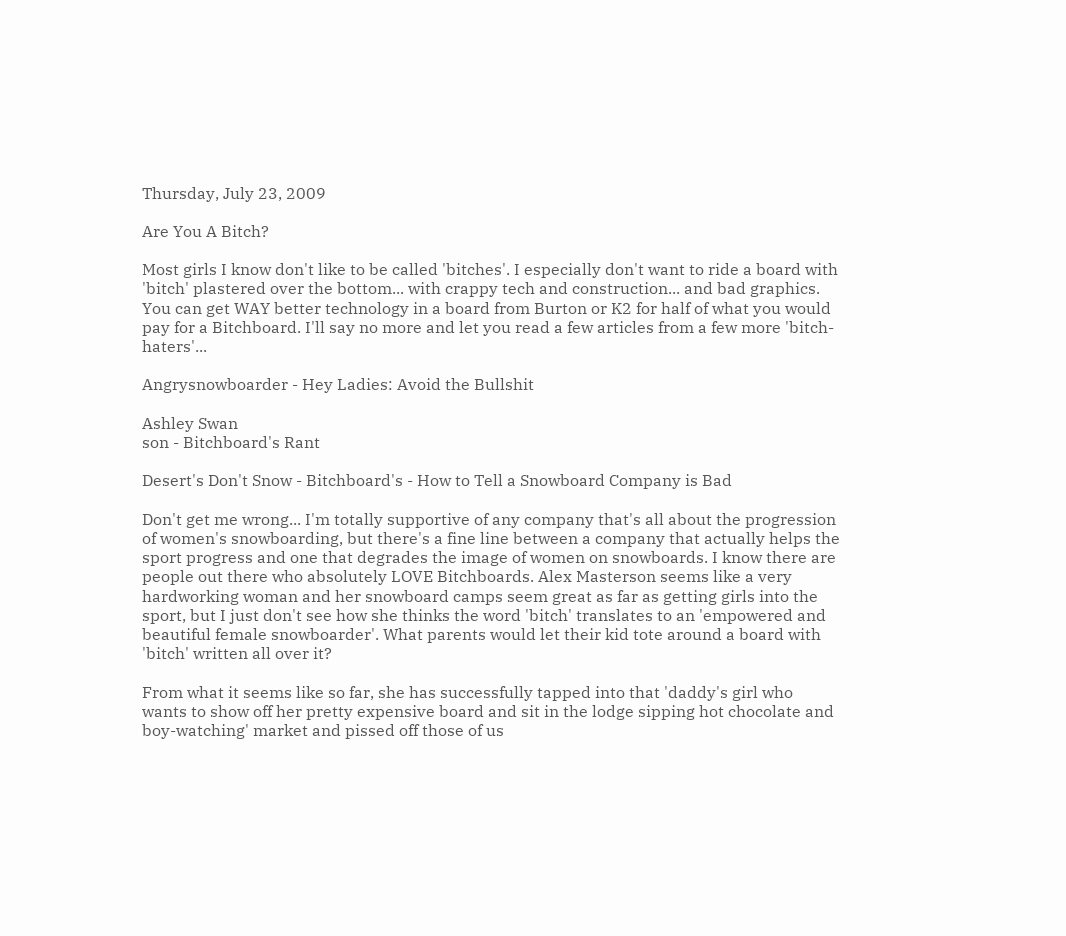Thursday, July 23, 2009

Are You A Bitch?

Most girls I know don't like to be called 'bitches'. I especially don't want to ride a board with 'bitch' plastered over the bottom... with crappy tech and construction... and bad graphics. You can get WAY better technology in a board from Burton or K2 for half of what you would pay for a Bitchboard. I'll say no more and let you read a few articles from a few more 'bitch-haters'...

Angrysnowboarder - Hey Ladies: Avoid the Bullshit

Ashley Swan
son - Bitchboard's Rant

Desert's Don't Snow - Bitchboard's - How to Tell a Snowboard Company is Bad

Don't get me wrong... I'm totally supportive of any company that's all about the progression of women's snowboarding, but there's a fine line between a company that actually helps the sport progress and one that degrades the image of women on snowboards. I know there are people out there who absolutely LOVE Bitchboards. Alex Masterson seems like a very hardworking woman and her snowboard camps seem great as far as getting girls into the sport, but I just don't see how she thinks the word 'bitch' translates to an 'empowered and beautiful female snowboarder'. What parents would let their kid tote around a board with 'bitch' written all over it?

From what it seems like so far, she has successfully tapped into that 'daddy's girl who wants to show off her pretty expensive board and sit in the lodge sipping hot chocolate and boy-watching' market and pissed off those of us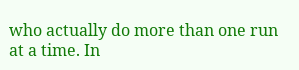who actually do more than one run at a time. In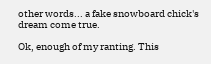other words... a fake snowboard chick's dream come true.

Ok, enough of my ranting. This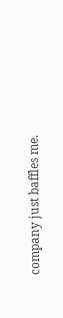company just baffles me.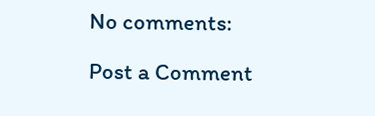No comments:

Post a Comment